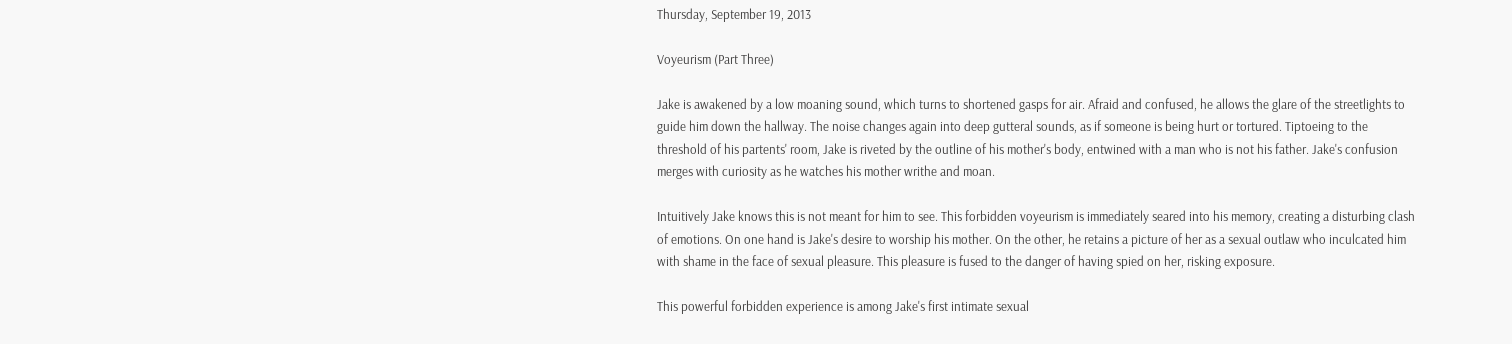Thursday, September 19, 2013

Voyeurism (Part Three)

Jake is awakened by a low moaning sound, which turns to shortened gasps for air. Afraid and confused, he allows the glare of the streetlights to guide him down the hallway. The noise changes again into deep gutteral sounds, as if someone is being hurt or tortured. Tiptoeing to the threshold of his partents' room, Jake is riveted by the outline of his mother's body, entwined with a man who is not his father. Jake's confusion merges with curiosity as he watches his mother writhe and moan.

Intuitively Jake knows this is not meant for him to see. This forbidden voyeurism is immediately seared into his memory, creating a disturbing clash of emotions. On one hand is Jake's desire to worship his mother. On the other, he retains a picture of her as a sexual outlaw who inculcated him with shame in the face of sexual pleasure. This pleasure is fused to the danger of having spied on her, risking exposure.

This powerful forbidden experience is among Jake's first intimate sexual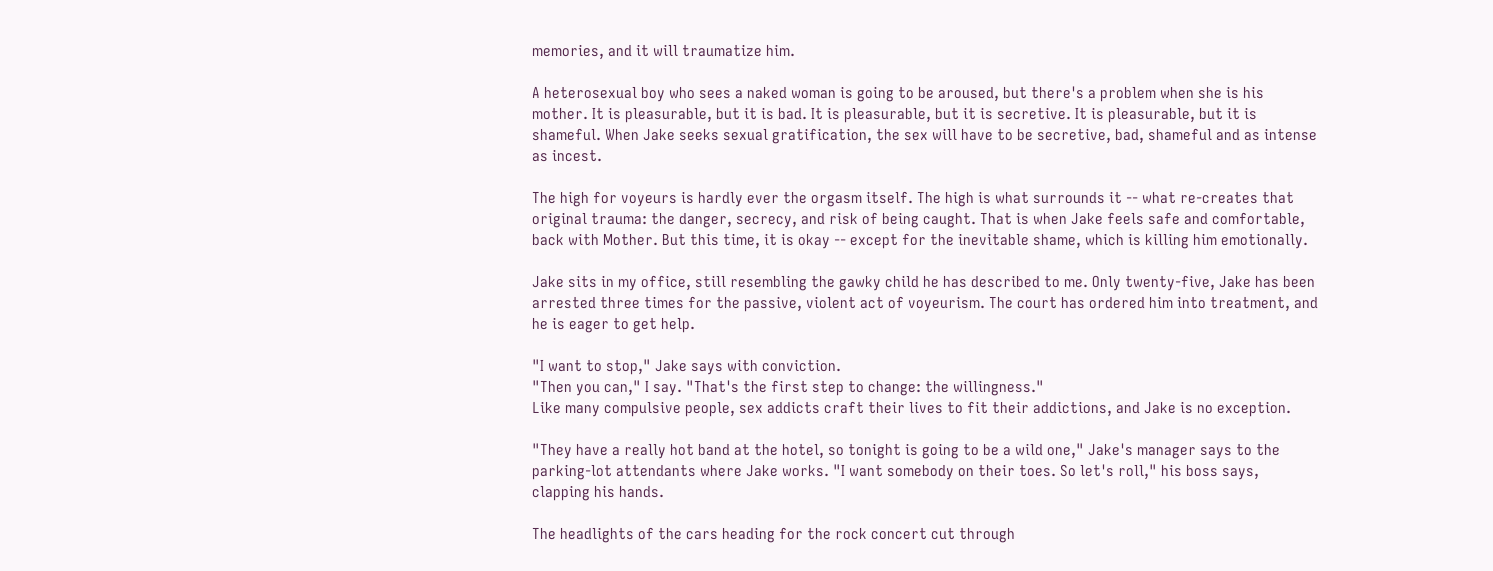memories, and it will traumatize him.

A heterosexual boy who sees a naked woman is going to be aroused, but there's a problem when she is his mother. It is pleasurable, but it is bad. It is pleasurable, but it is secretive. It is pleasurable, but it is shameful. When Jake seeks sexual gratification, the sex will have to be secretive, bad, shameful and as intense as incest.

The high for voyeurs is hardly ever the orgasm itself. The high is what surrounds it -- what re-creates that original trauma: the danger, secrecy, and risk of being caught. That is when Jake feels safe and comfortable, back with Mother. But this time, it is okay -- except for the inevitable shame, which is killing him emotionally.

Jake sits in my office, still resembling the gawky child he has described to me. Only twenty-five, Jake has been arrested three times for the passive, violent act of voyeurism. The court has ordered him into treatment, and he is eager to get help.

"I want to stop," Jake says with conviction.
"Then you can," I say. "That's the first step to change: the willingness."
Like many compulsive people, sex addicts craft their lives to fit their addictions, and Jake is no exception.

"They have a really hot band at the hotel, so tonight is going to be a wild one," Jake's manager says to the parking-lot attendants where Jake works. "I want somebody on their toes. So let's roll," his boss says, clapping his hands.

The headlights of the cars heading for the rock concert cut through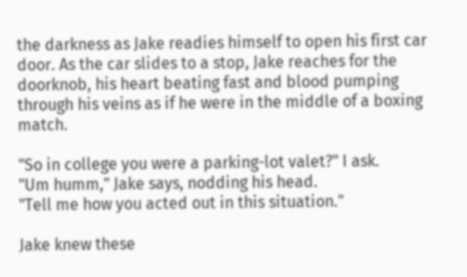the darkness as Jake readies himself to open his first car door. As the car slides to a stop, Jake reaches for the doorknob, his heart beating fast and blood pumping through his veins as if he were in the middle of a boxing match.

"So in college you were a parking-lot valet?" I ask.
"Um humm," Jake says, nodding his head.
"Tell me how you acted out in this situation."

Jake knew these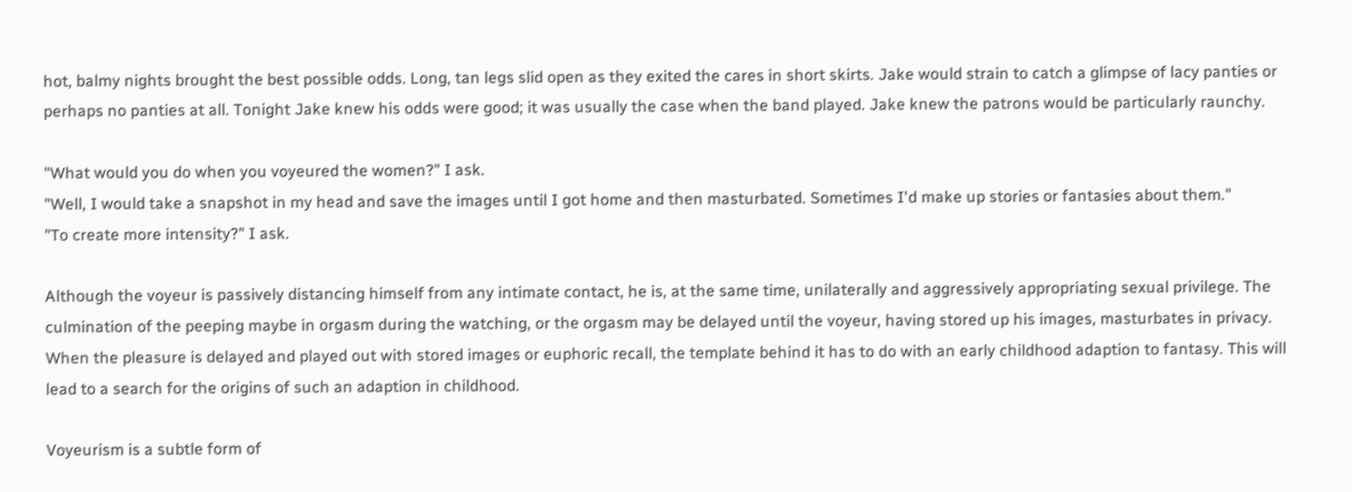hot, balmy nights brought the best possible odds. Long, tan legs slid open as they exited the cares in short skirts. Jake would strain to catch a glimpse of lacy panties or perhaps no panties at all. Tonight Jake knew his odds were good; it was usually the case when the band played. Jake knew the patrons would be particularly raunchy.

"What would you do when you voyeured the women?" I ask.
"Well, I would take a snapshot in my head and save the images until I got home and then masturbated. Sometimes I'd make up stories or fantasies about them."
"To create more intensity?" I ask.

Although the voyeur is passively distancing himself from any intimate contact, he is, at the same time, unilaterally and aggressively appropriating sexual privilege. The culmination of the peeping maybe in orgasm during the watching, or the orgasm may be delayed until the voyeur, having stored up his images, masturbates in privacy. When the pleasure is delayed and played out with stored images or euphoric recall, the template behind it has to do with an early childhood adaption to fantasy. This will lead to a search for the origins of such an adaption in childhood.

Voyeurism is a subtle form of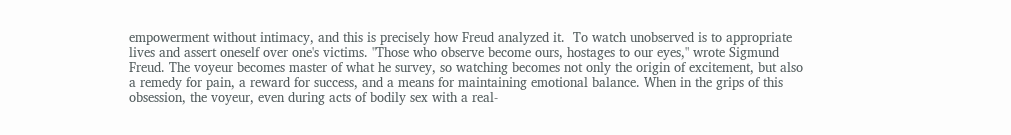empowerment without intimacy, and this is precisely how Freud analyzed it.  To watch unobserved is to appropriate lives and assert oneself over one's victims. "Those who observe become ours, hostages to our eyes," wrote Sigmund Freud. The voyeur becomes master of what he survey, so watching becomes not only the origin of excitement, but also a remedy for pain, a reward for success, and a means for maintaining emotional balance. When in the grips of this obsession, the voyeur, even during acts of bodily sex with a real-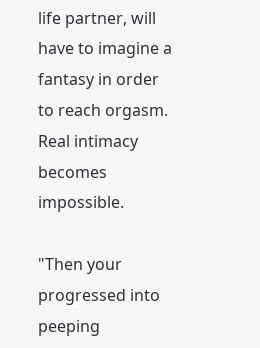life partner, will have to imagine a fantasy in order to reach orgasm. Real intimacy becomes impossible.

"Then your progressed into peeping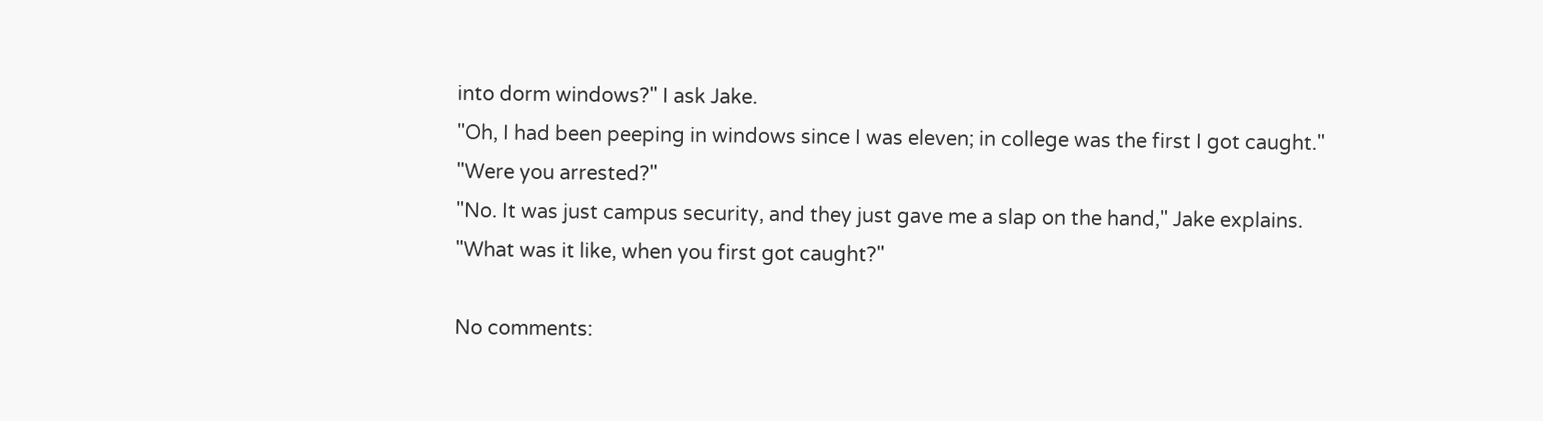into dorm windows?" I ask Jake.
"Oh, I had been peeping in windows since I was eleven; in college was the first I got caught."
"Were you arrested?"
"No. It was just campus security, and they just gave me a slap on the hand," Jake explains.
"What was it like, when you first got caught?"

No comments: